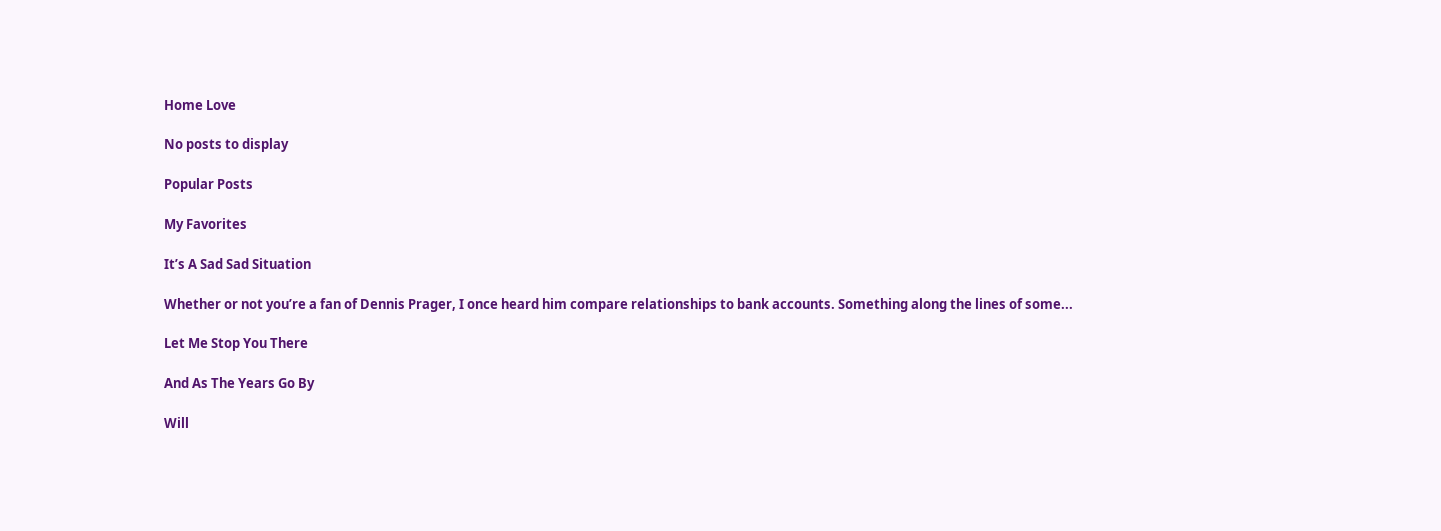Home Love

No posts to display

Popular Posts

My Favorites

It’s A Sad Sad Situation

Whether or not you’re a fan of Dennis Prager, I once heard him compare relationships to bank accounts. Something along the lines of some...

Let Me Stop You There

And As The Years Go By

Will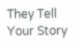They Tell Your Story